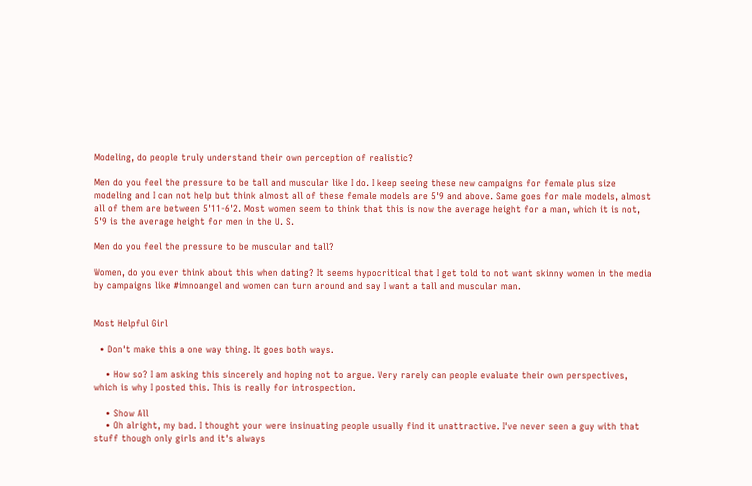Modeling, do people truly understand their own perception of realistic?

Men do you feel the pressure to be tall and muscular like I do. I keep seeing these new campaigns for female plus size modeling and I can not help but think almost all of these female models are 5'9 and above. Same goes for male models, almost all of them are between 5'11-6'2. Most women seem to think that this is now the average height for a man, which it is not, 5'9 is the average height for men in the U. S.

Men do you feel the pressure to be muscular and tall?

Women, do you ever think about this when dating? It seems hypocritical that I get told to not want skinny women in the media by campaigns like #imnoangel and women can turn around and say I want a tall and muscular man.


Most Helpful Girl

  • Don't make this a one way thing. It goes both ways.

    • How so? I am asking this sincerely and hoping not to argue. Very rarely can people evaluate their own perspectives, which is why I posted this. This is really for introspection.

    • Show All
    • Oh alright, my bad. I thought your were insinuating people usually find it unattractive. I've never seen a guy with that stuff though only girls and it's always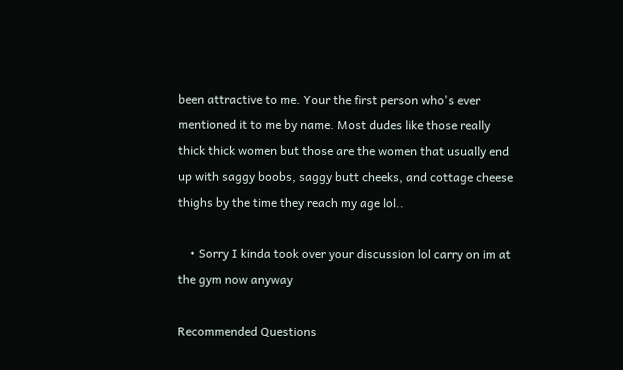been attractive to me. Your the first person who's ever mentioned it to me by name. Most dudes like those really thick thick women but those are the women that usually end up with saggy boobs, saggy butt cheeks, and cottage cheese thighs by the time they reach my age lol..

    • Sorry I kinda took over your discussion lol carry on im at the gym now anyway

Recommended Questions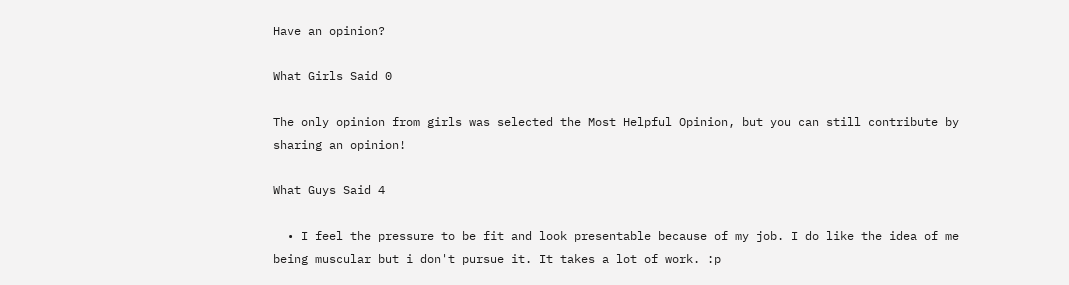Have an opinion?

What Girls Said 0

The only opinion from girls was selected the Most Helpful Opinion, but you can still contribute by sharing an opinion!

What Guys Said 4

  • I feel the pressure to be fit and look presentable because of my job. I do like the idea of me being muscular but i don't pursue it. It takes a lot of work. :p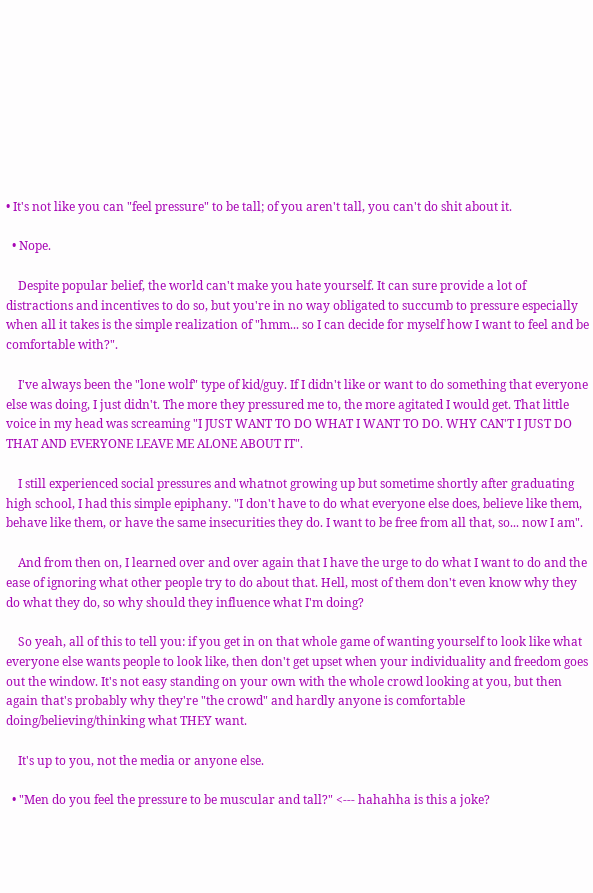• It's not like you can "feel pressure" to be tall; of you aren't tall, you can't do shit about it.

  • Nope.

    Despite popular belief, the world can't make you hate yourself. It can sure provide a lot of distractions and incentives to do so, but you're in no way obligated to succumb to pressure especially when all it takes is the simple realization of "hmm... so I can decide for myself how I want to feel and be comfortable with?".

    I've always been the "lone wolf" type of kid/guy. If I didn't like or want to do something that everyone else was doing, I just didn't. The more they pressured me to, the more agitated I would get. That little voice in my head was screaming "I JUST WANT TO DO WHAT I WANT TO DO. WHY CAN'T I JUST DO THAT AND EVERYONE LEAVE ME ALONE ABOUT IT".

    I still experienced social pressures and whatnot growing up but sometime shortly after graduating high school, I had this simple epiphany. "I don't have to do what everyone else does, believe like them, behave like them, or have the same insecurities they do. I want to be free from all that, so... now I am".

    And from then on, I learned over and over again that I have the urge to do what I want to do and the ease of ignoring what other people try to do about that. Hell, most of them don't even know why they do what they do, so why should they influence what I'm doing?

    So yeah, all of this to tell you: if you get in on that whole game of wanting yourself to look like what everyone else wants people to look like, then don't get upset when your individuality and freedom goes out the window. It's not easy standing on your own with the whole crowd looking at you, but then again that's probably why they're "the crowd" and hardly anyone is comfortable doing/believing/thinking what THEY want.

    It's up to you, not the media or anyone else.

  • "Men do you feel the pressure to be muscular and tall?" <--- hahahha is this a joke?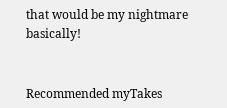that would be my nightmare basically!


Recommended myTakes